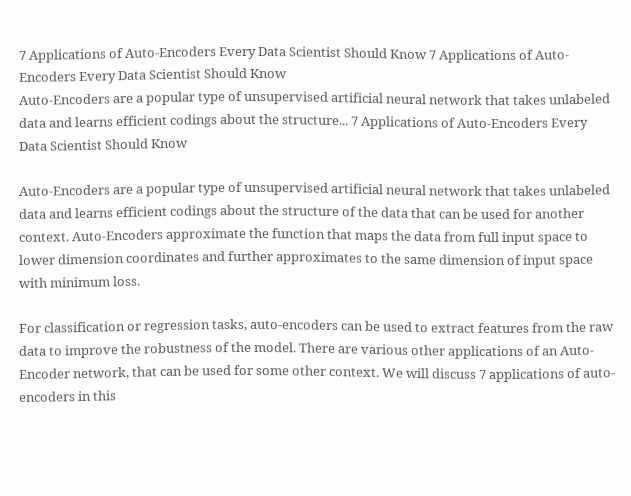7 Applications of Auto-Encoders Every Data Scientist Should Know 7 Applications of Auto-Encoders Every Data Scientist Should Know
Auto-Encoders are a popular type of unsupervised artificial neural network that takes unlabeled data and learns efficient codings about the structure... 7 Applications of Auto-Encoders Every Data Scientist Should Know

Auto-Encoders are a popular type of unsupervised artificial neural network that takes unlabeled data and learns efficient codings about the structure of the data that can be used for another context. Auto-Encoders approximate the function that maps the data from full input space to lower dimension coordinates and further approximates to the same dimension of input space with minimum loss.

For classification or regression tasks, auto-encoders can be used to extract features from the raw data to improve the robustness of the model. There are various other applications of an Auto-Encoder network, that can be used for some other context. We will discuss 7 applications of auto-encoders in this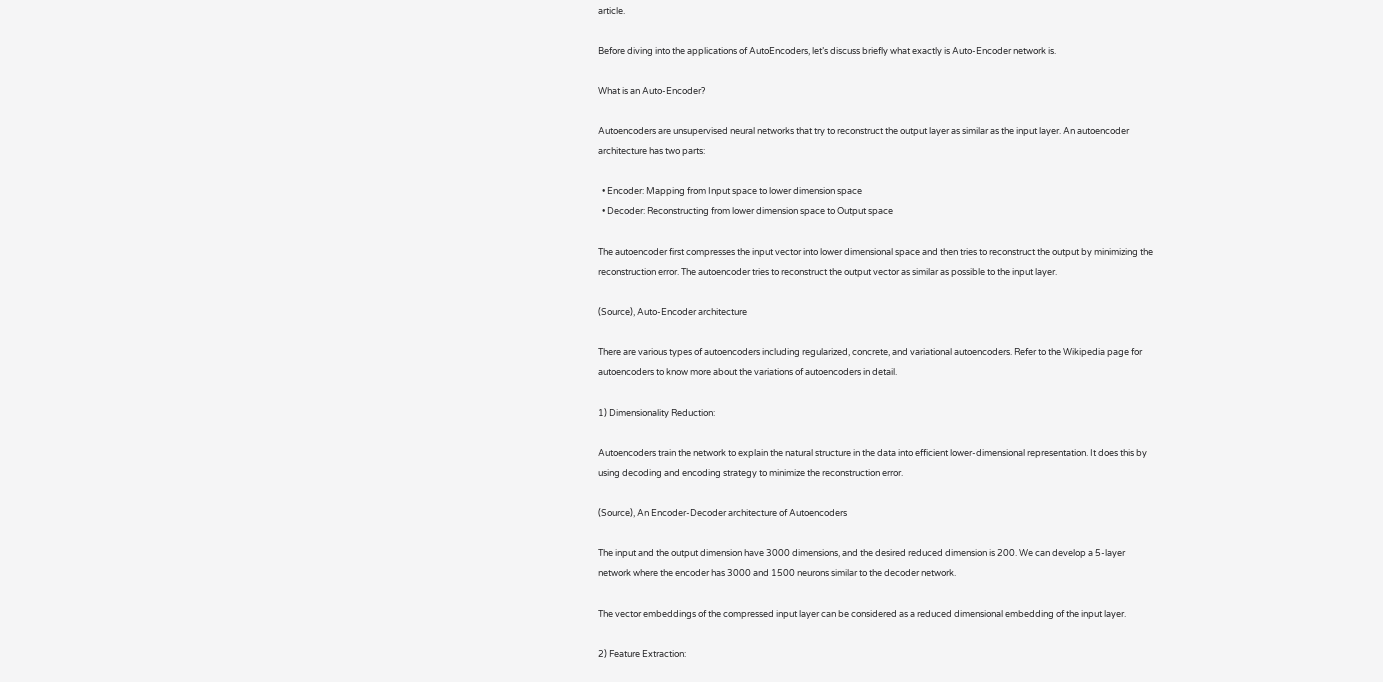article.

Before diving into the applications of AutoEncoders, let’s discuss briefly what exactly is Auto-Encoder network is.

What is an Auto-Encoder?

Autoencoders are unsupervised neural networks that try to reconstruct the output layer as similar as the input layer. An autoencoder architecture has two parts:

  • Encoder: Mapping from Input space to lower dimension space
  • Decoder: Reconstructing from lower dimension space to Output space

The autoencoder first compresses the input vector into lower dimensional space and then tries to reconstruct the output by minimizing the reconstruction error. The autoencoder tries to reconstruct the output vector as similar as possible to the input layer.

(Source), Auto-Encoder architecture

There are various types of autoencoders including regularized, concrete, and variational autoencoders. Refer to the Wikipedia page for autoencoders to know more about the variations of autoencoders in detail.

1) Dimensionality Reduction:

Autoencoders train the network to explain the natural structure in the data into efficient lower-dimensional representation. It does this by using decoding and encoding strategy to minimize the reconstruction error.

(Source), An Encoder-Decoder architecture of Autoencoders

The input and the output dimension have 3000 dimensions, and the desired reduced dimension is 200. We can develop a 5-layer network where the encoder has 3000 and 1500 neurons similar to the decoder network.

The vector embeddings of the compressed input layer can be considered as a reduced dimensional embedding of the input layer.

2) Feature Extraction: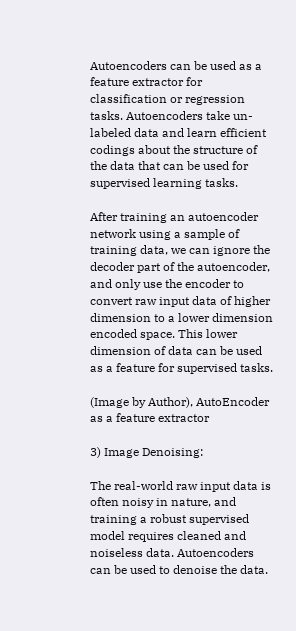Autoencoders can be used as a feature extractor for classification or regression tasks. Autoencoders take un-labeled data and learn efficient codings about the structure of the data that can be used for supervised learning tasks.

After training an autoencoder network using a sample of training data, we can ignore the decoder part of the autoencoder, and only use the encoder to convert raw input data of higher dimension to a lower dimension encoded space. This lower dimension of data can be used as a feature for supervised tasks.

(Image by Author), AutoEncoder as a feature extractor

3) Image Denoising:

The real-world raw input data is often noisy in nature, and training a robust supervised model requires cleaned and noiseless data. Autoencoders can be used to denoise the data.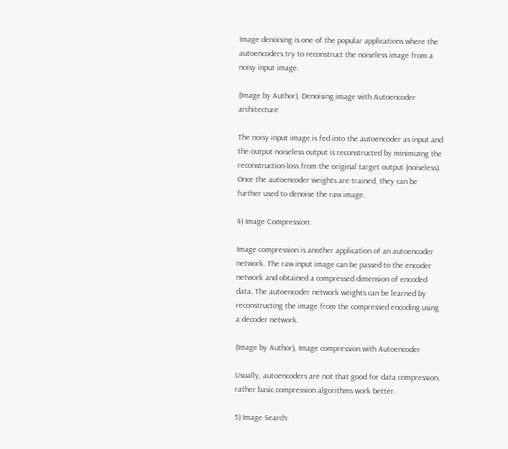Image denoising is one of the popular applications where the autoencoders try to reconstruct the noiseless image from a noisy input image.

(Image by Author), Denoising image with Autoencoder architecture

The noisy input image is fed into the autoencoder as input and the output noiseless output is reconstructed by minimizing the reconstruction loss from the original target output (noiseless). Once the autoencoder weights are trained, they can be further used to denoise the raw image.

4) Image Compression:

Image compression is another application of an autoencoder network. The raw input image can be passed to the encoder network and obtained a compressed dimension of encoded data. The autoencoder network weights can be learned by reconstructing the image from the compressed encoding using a decoder network.

(Image by Author), Image compression with Autoencoder

Usually, autoencoders are not that good for data compression, rather basic compression algorithms work better.

5) Image Search: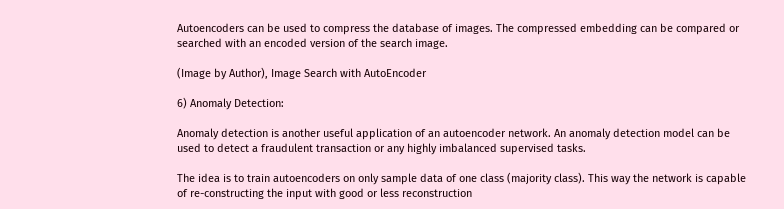Autoencoders can be used to compress the database of images. The compressed embedding can be compared or searched with an encoded version of the search image.

(Image by Author), Image Search with AutoEncoder

6) Anomaly Detection:

Anomaly detection is another useful application of an autoencoder network. An anomaly detection model can be used to detect a fraudulent transaction or any highly imbalanced supervised tasks.

The idea is to train autoencoders on only sample data of one class (majority class). This way the network is capable of re-constructing the input with good or less reconstruction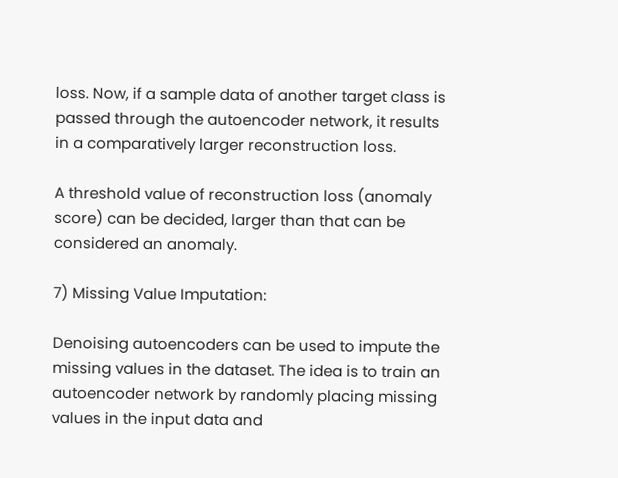loss. Now, if a sample data of another target class is passed through the autoencoder network, it results in a comparatively larger reconstruction loss.

A threshold value of reconstruction loss (anomaly score) can be decided, larger than that can be considered an anomaly.

7) Missing Value Imputation:

Denoising autoencoders can be used to impute the missing values in the dataset. The idea is to train an autoencoder network by randomly placing missing values in the input data and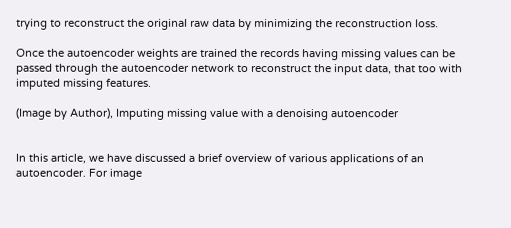trying to reconstruct the original raw data by minimizing the reconstruction loss.

Once the autoencoder weights are trained the records having missing values can be passed through the autoencoder network to reconstruct the input data, that too with imputed missing features.

(Image by Author), Imputing missing value with a denoising autoencoder


In this article, we have discussed a brief overview of various applications of an autoencoder. For image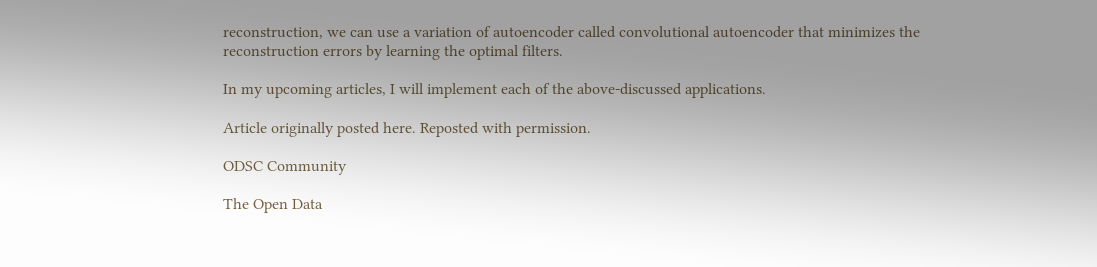reconstruction, we can use a variation of autoencoder called convolutional autoencoder that minimizes the reconstruction errors by learning the optimal filters.

In my upcoming articles, I will implement each of the above-discussed applications.

Article originally posted here. Reposted with permission.

ODSC Community

The Open Data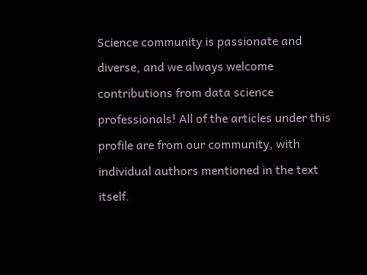Science community is passionate and diverse, and we always welcome contributions from data science professionals! All of the articles under this profile are from our community, with individual authors mentioned in the text itself.